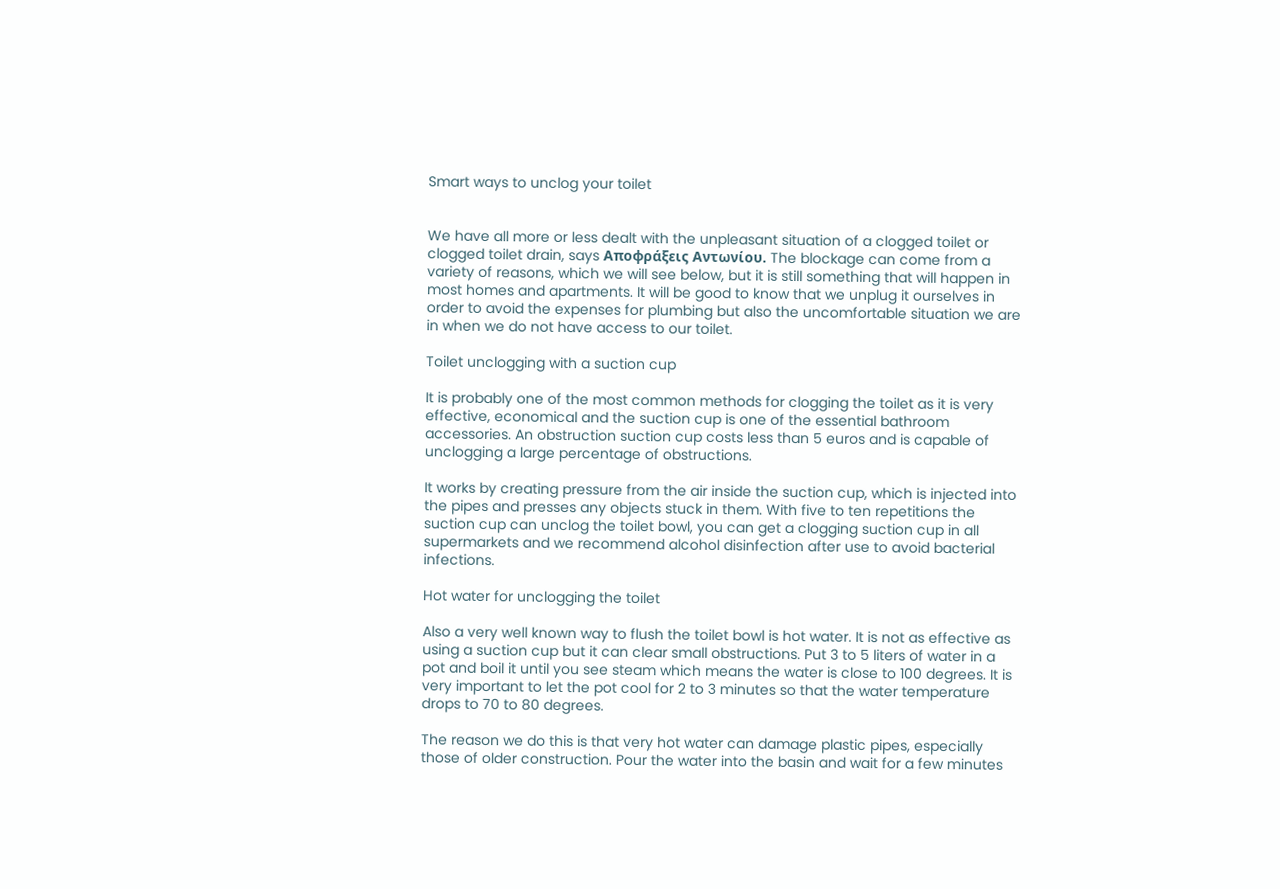Smart ways to unclog your toilet


We have all more or less dealt with the unpleasant situation of a clogged toilet or clogged toilet drain, says Αποφράξεις Αντωνίου. The blockage can come from a variety of reasons, which we will see below, but it is still something that will happen in most homes and apartments. It will be good to know that we unplug it ourselves in order to avoid the expenses for plumbing but also the uncomfortable situation we are in when we do not have access to our toilet.

Toilet unclogging with a suction cup

It is probably one of the most common methods for clogging the toilet as it is very effective, economical and the suction cup is one of the essential bathroom accessories. An obstruction suction cup costs less than 5 euros and is capable of unclogging a large percentage of obstructions.

It works by creating pressure from the air inside the suction cup, which is injected into the pipes and presses any objects stuck in them. With five to ten repetitions the suction cup can unclog the toilet bowl, you can get a clogging suction cup in all supermarkets and we recommend alcohol disinfection after use to avoid bacterial infections.

Hot water for unclogging the toilet

Also a very well known way to flush the toilet bowl is hot water. It is not as effective as using a suction cup but it can clear small obstructions. Put 3 to 5 liters of water in a pot and boil it until you see steam which means the water is close to 100 degrees. It is very important to let the pot cool for 2 to 3 minutes so that the water temperature drops to 70 to 80 degrees.

The reason we do this is that very hot water can damage plastic pipes, especially those of older construction. Pour the water into the basin and wait for a few minutes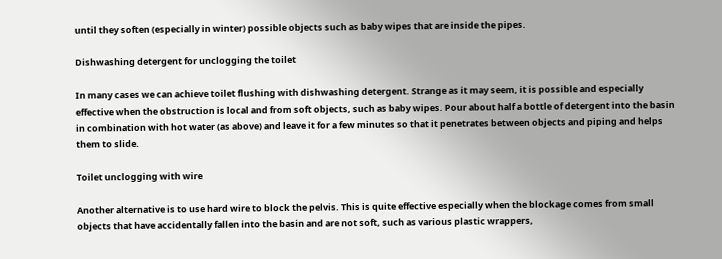until they soften (especially in winter) possible objects such as baby wipes that are inside the pipes.

Dishwashing detergent for unclogging the toilet

In many cases we can achieve toilet flushing with dishwashing detergent. Strange as it may seem, it is possible and especially effective when the obstruction is local and from soft objects, such as baby wipes. Pour about half a bottle of detergent into the basin in combination with hot water (as above) and leave it for a few minutes so that it penetrates between objects and piping and helps them to slide.

Toilet unclogging with wire

Another alternative is to use hard wire to block the pelvis. This is quite effective especially when the blockage comes from small objects that have accidentally fallen into the basin and are not soft, such as various plastic wrappers,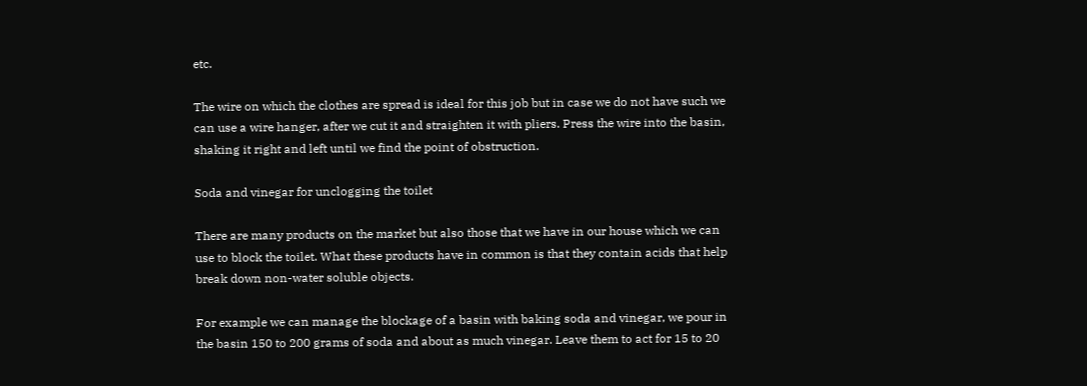etc.

The wire on which the clothes are spread is ideal for this job but in case we do not have such we can use a wire hanger, after we cut it and straighten it with pliers. Press the wire into the basin, shaking it right and left until we find the point of obstruction.

Soda and vinegar for unclogging the toilet

There are many products on the market but also those that we have in our house which we can use to block the toilet. What these products have in common is that they contain acids that help break down non-water soluble objects.

For example we can manage the blockage of a basin with baking soda and vinegar, we pour in the basin 150 to 200 grams of soda and about as much vinegar. Leave them to act for 15 to 20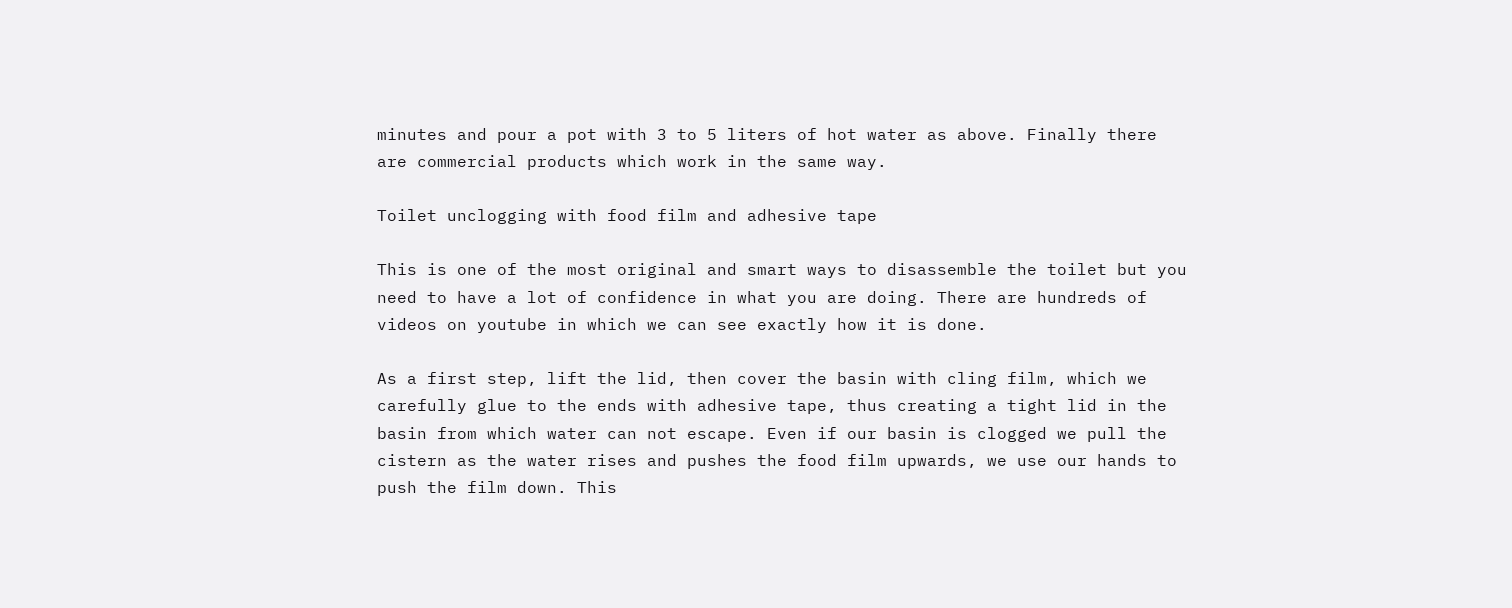minutes and pour a pot with 3 to 5 liters of hot water as above. Finally there are commercial products which work in the same way.

Toilet unclogging with food film and adhesive tape

This is one of the most original and smart ways to disassemble the toilet but you need to have a lot of confidence in what you are doing. There are hundreds of videos on youtube in which we can see exactly how it is done.

As a first step, lift the lid, then cover the basin with cling film, which we carefully glue to the ends with adhesive tape, thus creating a tight lid in the basin from which water can not escape. Even if our basin is clogged we pull the cistern as the water rises and pushes the food film upwards, we use our hands to push the film down. This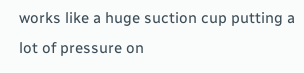works like a huge suction cup putting a lot of pressure on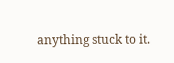anything stuck to it.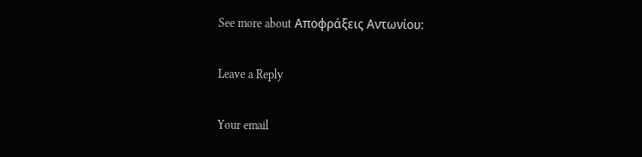See more about Αποφράξεις Αντωνίου:

Leave a Reply

Your email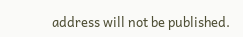address will not be published.